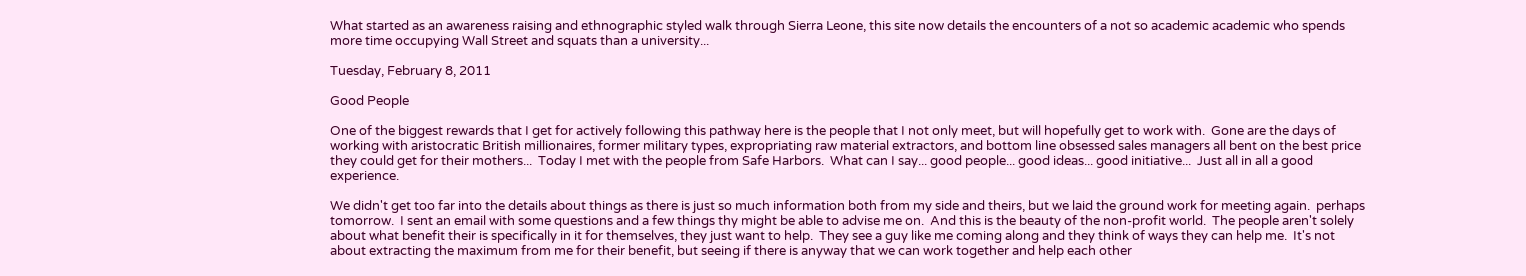What started as an awareness raising and ethnographic styled walk through Sierra Leone, this site now details the encounters of a not so academic academic who spends more time occupying Wall Street and squats than a university...

Tuesday, February 8, 2011

Good People

One of the biggest rewards that I get for actively following this pathway here is the people that I not only meet, but will hopefully get to work with.  Gone are the days of working with aristocratic British millionaires, former military types, expropriating raw material extractors, and bottom line obsessed sales managers all bent on the best price they could get for their mothers...  Today I met with the people from Safe Harbors.  What can I say... good people... good ideas... good initiative...  Just all in all a good experience.

We didn't get too far into the details about things as there is just so much information both from my side and theirs, but we laid the ground work for meeting again.  perhaps tomorrow.  I sent an email with some questions and a few things thy might be able to advise me on.  And this is the beauty of the non-profit world.  The people aren't solely about what benefit their is specifically in it for themselves, they just want to help.  They see a guy like me coming along and they think of ways they can help me.  It's not about extracting the maximum from me for their benefit, but seeing if there is anyway that we can work together and help each other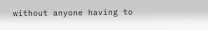without anyone having to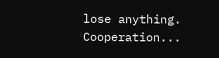lose anything.  Cooperation...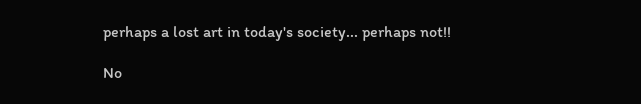perhaps a lost art in today's society... perhaps not!!

No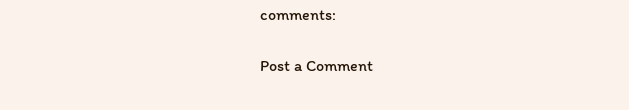comments:

Post a Comment